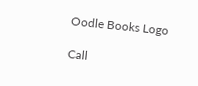Oodle Books Logo

Call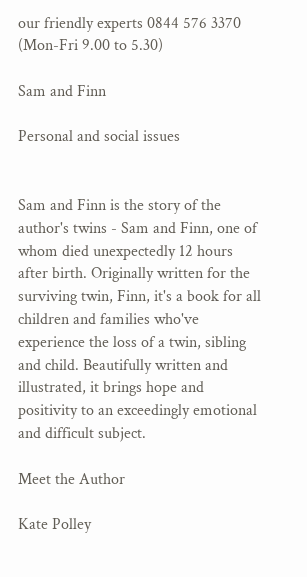our friendly experts 0844 576 3370 (Mon-Fri 9.00 to 5.30)

Sam and Finn

Personal and social issues


Sam and Finn is the story of the author's twins - Sam and Finn, one of whom died unexpectedly 12 hours after birth. Originally written for the surviving twin, Finn, it's a book for all children and families who've experience the loss of a twin, sibling and child. Beautifully written and illustrated, it brings hope and positivity to an exceedingly emotional and difficult subject.

Meet the Author

Kate Polley